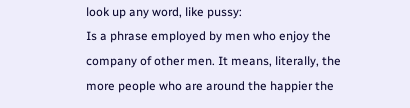look up any word, like pussy:
Is a phrase employed by men who enjoy the company of other men. It means, literally, the more people who are around the happier the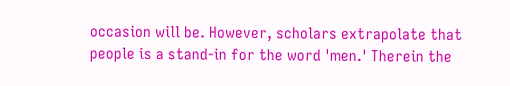occasion will be. However, scholars extrapolate that people is a stand-in for the word 'men.' Therein the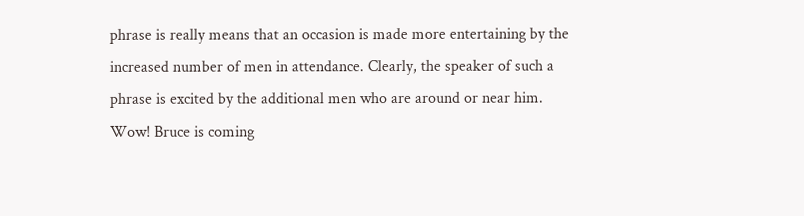phrase is really means that an occasion is made more entertaining by the increased number of men in attendance. Clearly, the speaker of such a phrase is excited by the additional men who are around or near him.
Wow! Bruce is coming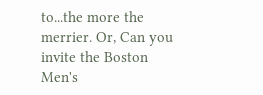to...the more the merrier. Or, Can you invite the Boston Men's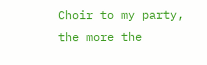Choir to my party, the more the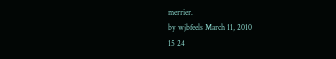merrier.
by wjbfeels March 11, 2010
15 24